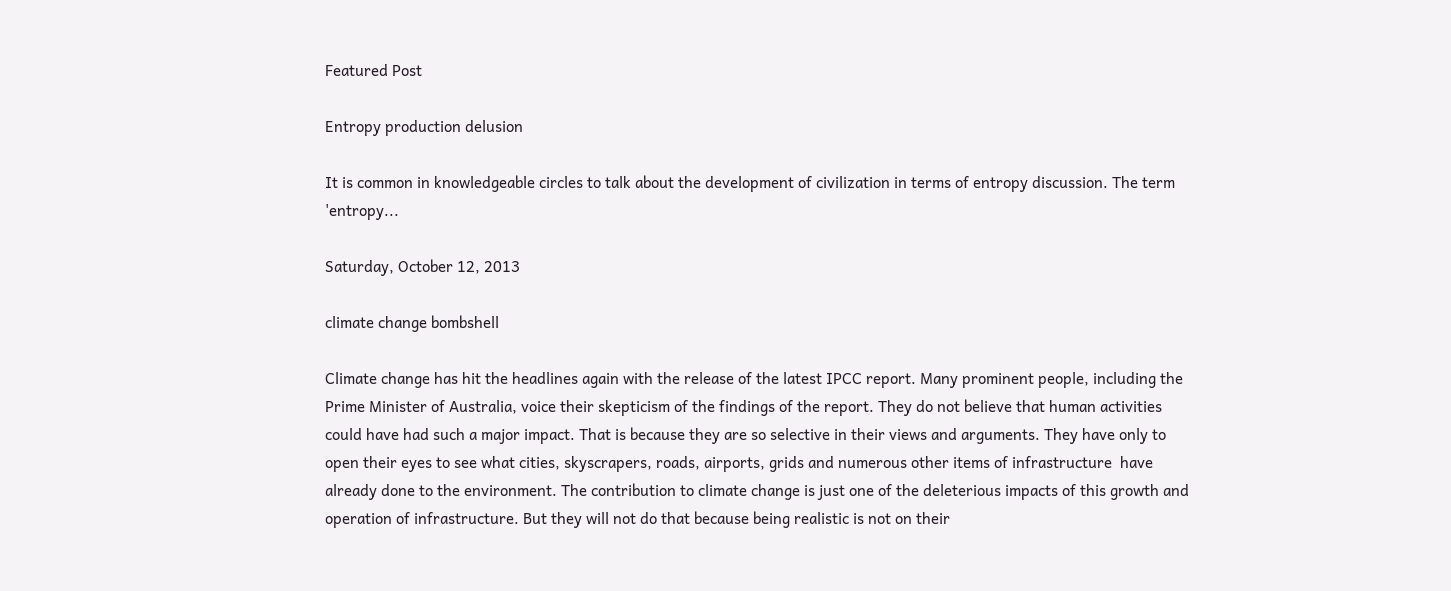Featured Post

Entropy production delusion

It is common in knowledgeable circles to talk about the development of civilization in terms of entropy discussion. The term 'entropy...

Saturday, October 12, 2013

climate change bombshell

Climate change has hit the headlines again with the release of the latest IPCC report. Many prominent people, including the Prime Minister of Australia, voice their skepticism of the findings of the report. They do not believe that human activities could have had such a major impact. That is because they are so selective in their views and arguments. They have only to open their eyes to see what cities, skyscrapers, roads, airports, grids and numerous other items of infrastructure  have already done to the environment. The contribution to climate change is just one of the deleterious impacts of this growth and operation of infrastructure. But they will not do that because being realistic is not on their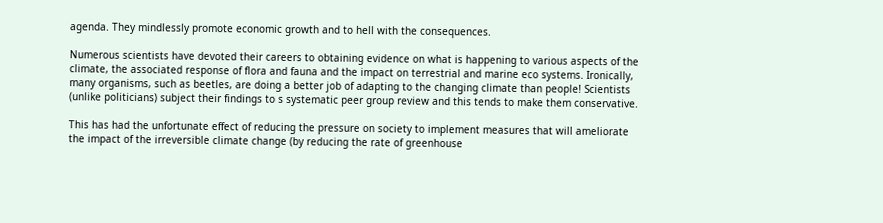agenda. They mindlessly promote economic growth and to hell with the consequences.

Numerous scientists have devoted their careers to obtaining evidence on what is happening to various aspects of the climate, the associated response of flora and fauna and the impact on terrestrial and marine eco systems. Ironically, many organisms, such as beetles, are doing a better job of adapting to the changing climate than people! Scientists (unlike politicians) subject their findings to s systematic peer group review and this tends to make them conservative.

This has had the unfortunate effect of reducing the pressure on society to implement measures that will ameliorate the impact of the irreversible climate change (by reducing the rate of greenhouse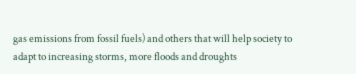gas emissions from fossil fuels) and others that will help society to adapt to increasing storms, more floods and droughts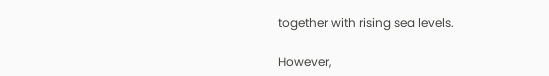together with rising sea levels.

However,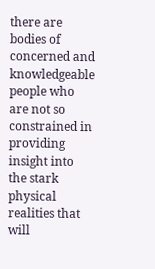there are bodies of concerned and knowledgeable people who are not so constrained in providing insight into the stark physical realities that will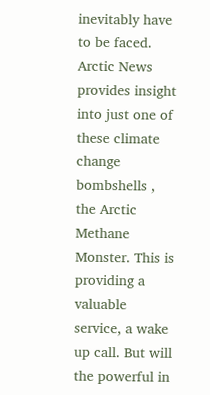inevitably have to be faced. Arctic News provides insight into just one of these climate change bombshells , the Arctic Methane Monster. This is providing a valuable service, a wake up call. But will the powerful in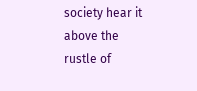society hear it above the rustle of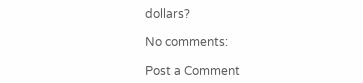dollars?

No comments:

Post a Comment